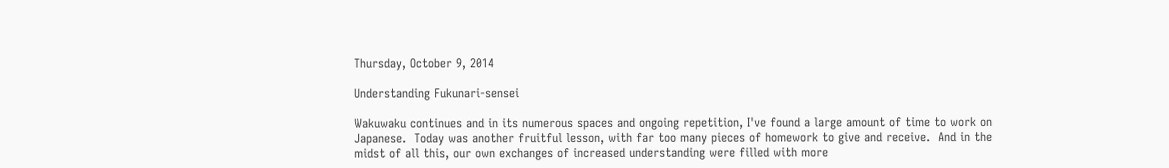Thursday, October 9, 2014

Understanding Fukunari-sensei

Wakuwaku continues and in its numerous spaces and ongoing repetition, I've found a large amount of time to work on Japanese.  Today was another fruitful lesson, with far too many pieces of homework to give and receive.  And in the midst of all this, our own exchanges of increased understanding were filled with more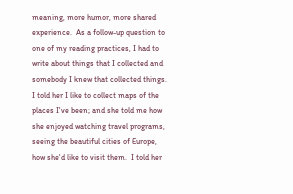meaning, more humor, more shared experience.  As a follow-up question to one of my reading practices, I had to write about things that I collected and somebody I knew that collected things.     I told her I like to collect maps of the places I've been; and she told me how she enjoyed watching travel programs, seeing the beautiful cities of Europe, how she'd like to visit them.  I told her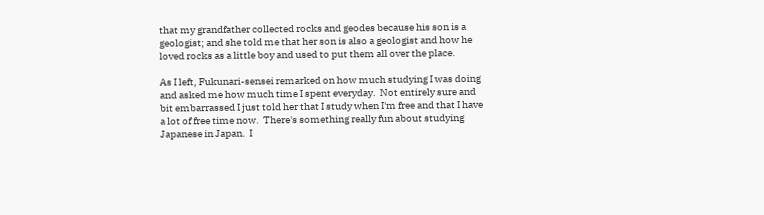that my grandfather collected rocks and geodes because his son is a geologist; and she told me that her son is also a geologist and how he loved rocks as a little boy and used to put them all over the place.

As I left, Fukunari-sensei remarked on how much studying I was doing and asked me how much time I spent everyday.  Not entirely sure and bit embarrassed I just told her that I study when I'm free and that I have a lot of free time now.  There's something really fun about studying Japanese in Japan.  I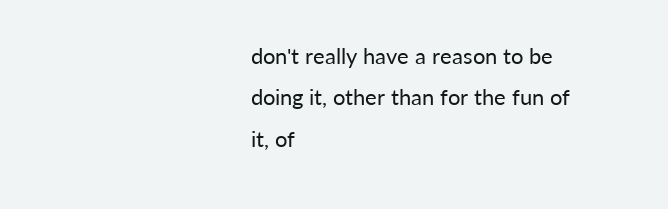don't really have a reason to be doing it, other than for the fun of it, of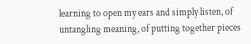learning to open my ears and simply listen, of untangling meaning, of putting together pieces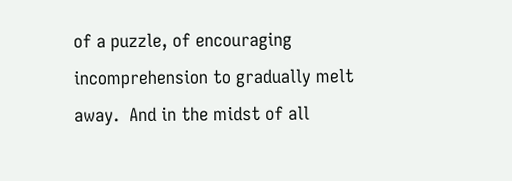of a puzzle, of encouraging incomprehension to gradually melt away.  And in the midst of all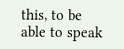this, to be able to speak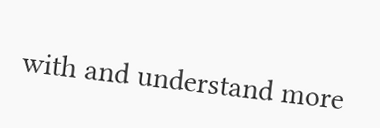with and understand more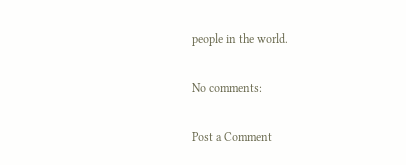people in the world.

No comments:

Post a Comment